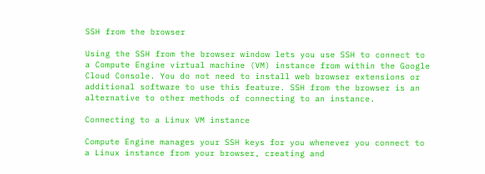SSH from the browser

Using the SSH from the browser window lets you use SSH to connect to a Compute Engine virtual machine (VM) instance from within the Google Cloud Console. You do not need to install web browser extensions or additional software to use this feature. SSH from the browser is an alternative to other methods of connecting to an instance.

Connecting to a Linux VM instance

Compute Engine manages your SSH keys for you whenever you connect to a Linux instance from your browser, creating and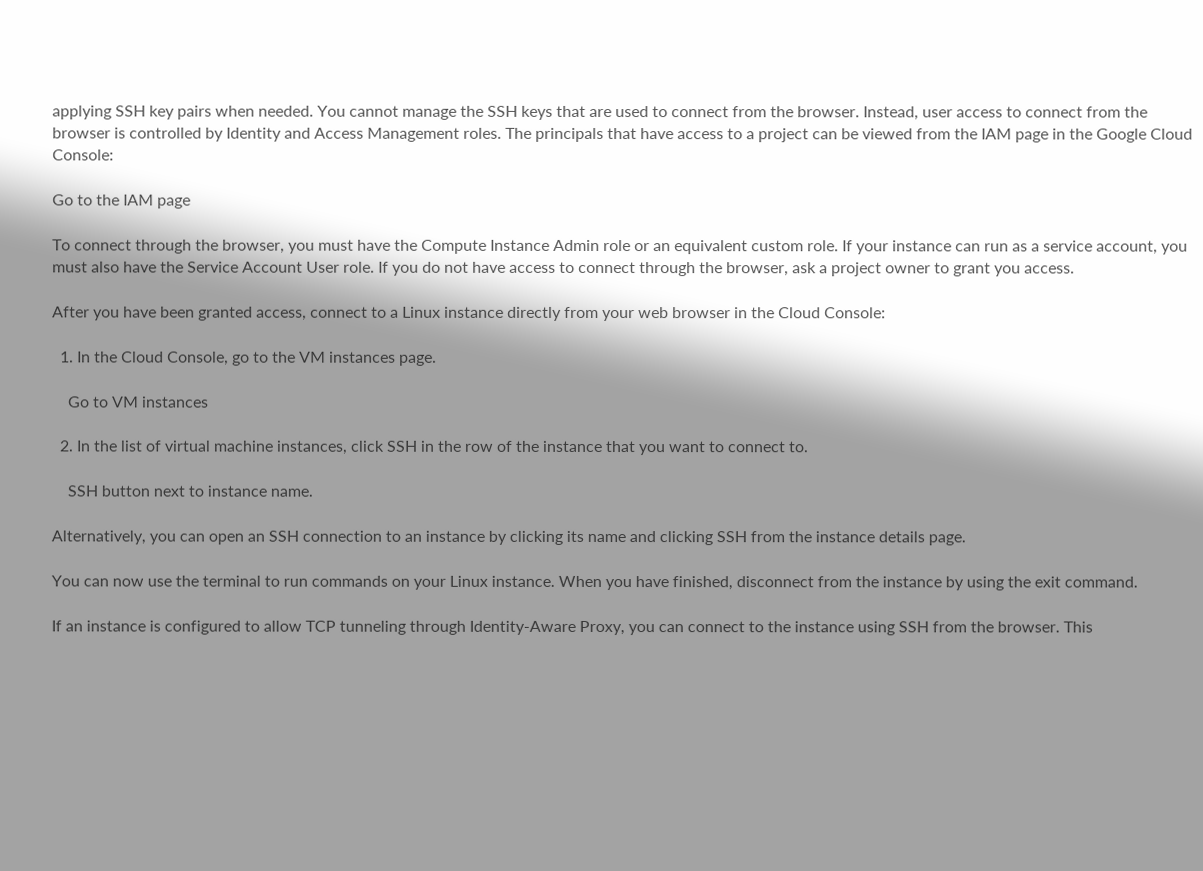applying SSH key pairs when needed. You cannot manage the SSH keys that are used to connect from the browser. Instead, user access to connect from the browser is controlled by Identity and Access Management roles. The principals that have access to a project can be viewed from the IAM page in the Google Cloud Console:

Go to the IAM page

To connect through the browser, you must have the Compute Instance Admin role or an equivalent custom role. If your instance can run as a service account, you must also have the Service Account User role. If you do not have access to connect through the browser, ask a project owner to grant you access.

After you have been granted access, connect to a Linux instance directly from your web browser in the Cloud Console:

  1. In the Cloud Console, go to the VM instances page.

    Go to VM instances

  2. In the list of virtual machine instances, click SSH in the row of the instance that you want to connect to.

    SSH button next to instance name.

Alternatively, you can open an SSH connection to an instance by clicking its name and clicking SSH from the instance details page.

You can now use the terminal to run commands on your Linux instance. When you have finished, disconnect from the instance by using the exit command.

If an instance is configured to allow TCP tunneling through Identity-Aware Proxy, you can connect to the instance using SSH from the browser. This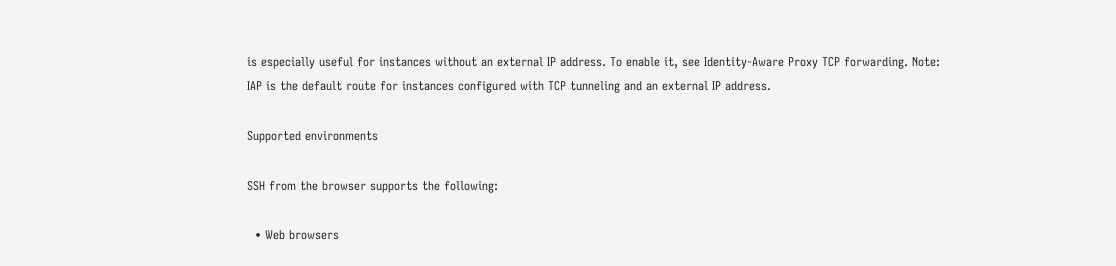is especially useful for instances without an external IP address. To enable it, see Identity-Aware Proxy TCP forwarding. Note: IAP is the default route for instances configured with TCP tunneling and an external IP address.

Supported environments

SSH from the browser supports the following:

  • Web browsers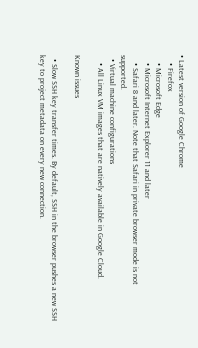• Latest version of Google Chrome
    • Firefox
    • Microsoft Edge
    • Microsoft Internet Explorer 11 and later
    • Safari 8 and later. Note that Safari in private browser mode is not supported.
  • Virtual machine configurations
    • All Linux VM images that are natively available in Google Cloud.

Known issues

  • Slow SSH key transfer times. By default, SSH in the browser pushes a new SSH key to project metadata on every new connection.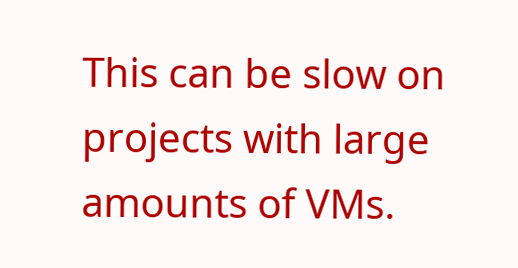This can be slow on projects with large amounts of VMs.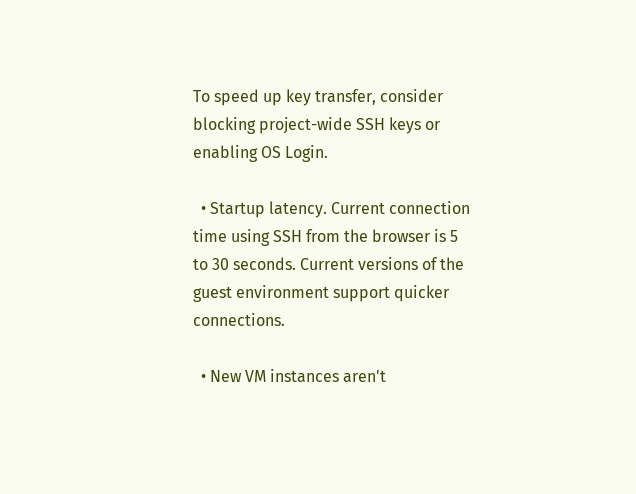To speed up key transfer, consider blocking project-wide SSH keys or enabling OS Login.

  • Startup latency. Current connection time using SSH from the browser is 5 to 30 seconds. Current versions of the guest environment support quicker connections.

  • New VM instances aren't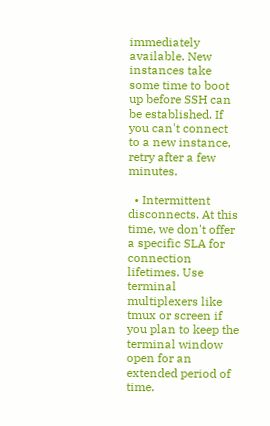immediately available. New instances take some time to boot up before SSH can be established. If you can't connect to a new instance, retry after a few minutes.

  • Intermittent disconnects. At this time, we don't offer a specific SLA for connection lifetimes. Use terminal multiplexers like tmux or screen if you plan to keep the terminal window open for an extended period of time.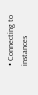• Connecting to instances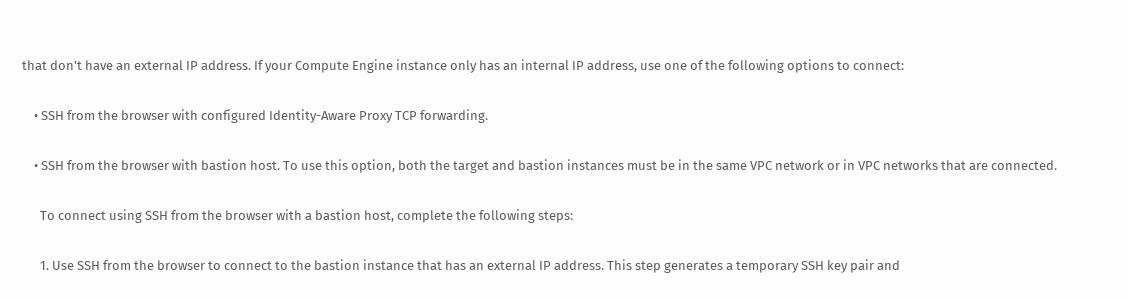that don't have an external IP address. If your Compute Engine instance only has an internal IP address, use one of the following options to connect:

    • SSH from the browser with configured Identity-Aware Proxy TCP forwarding.

    • SSH from the browser with bastion host. To use this option, both the target and bastion instances must be in the same VPC network or in VPC networks that are connected.

      To connect using SSH from the browser with a bastion host, complete the following steps:

      1. Use SSH from the browser to connect to the bastion instance that has an external IP address. This step generates a temporary SSH key pair and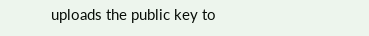uploads the public key to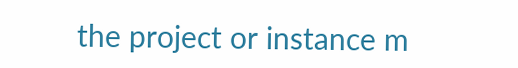the project or instance m